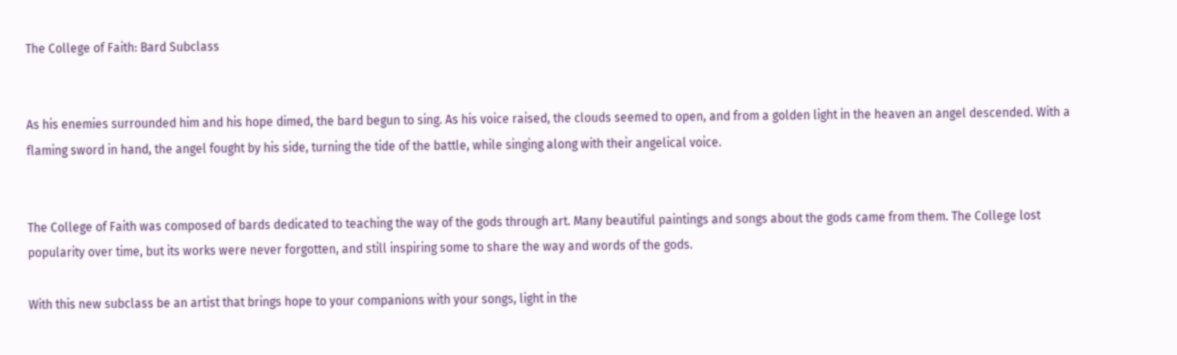The College of Faith: Bard Subclass


As his enemies surrounded him and his hope dimed, the bard begun to sing. As his voice raised, the clouds seemed to open, and from a golden light in the heaven an angel descended. With a flaming sword in hand, the angel fought by his side, turning the tide of the battle, while singing along with their angelical voice.


The College of Faith was composed of bards dedicated to teaching the way of the gods through art. Many beautiful paintings and songs about the gods came from them. The College lost popularity over time, but its works were never forgotten, and still inspiring some to share the way and words of the gods.

With this new subclass be an artist that brings hope to your companions with your songs, light in the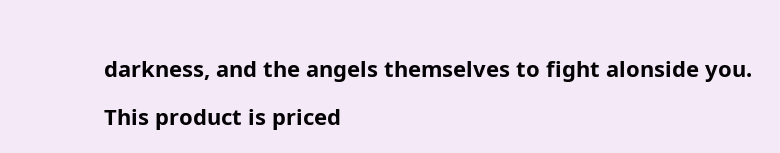darkness, and the angels themselves to fight alonside you.

This product is priced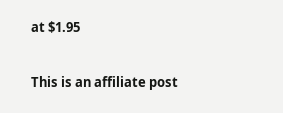at $1.95


This is an affiliate post